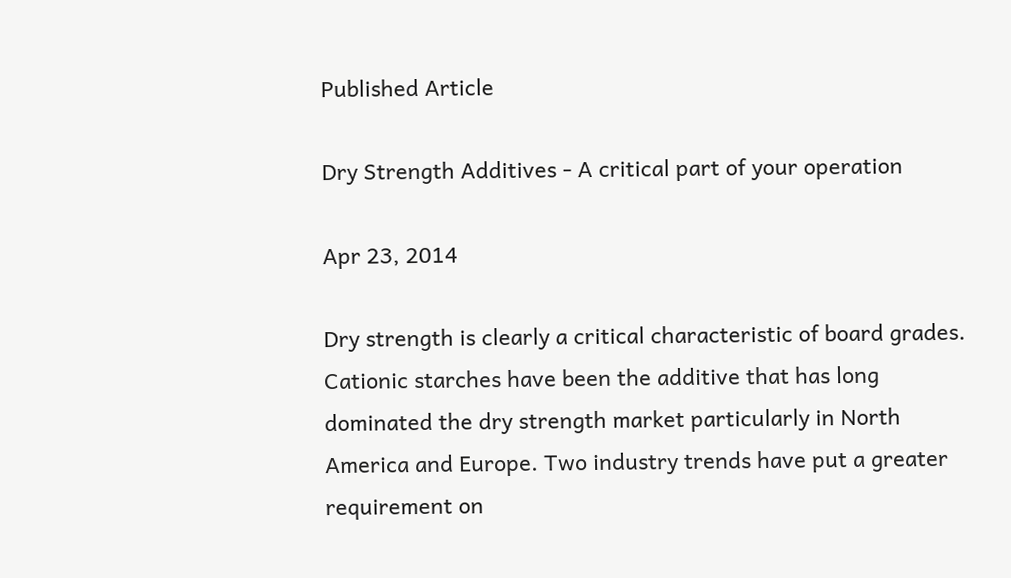Published Article

Dry Strength Additives - A critical part of your operation

Apr 23, 2014

Dry strength is clearly a critical characteristic of board grades. Cationic starches have been the additive that has long dominated the dry strength market particularly in North America and Europe. Two industry trends have put a greater requirement on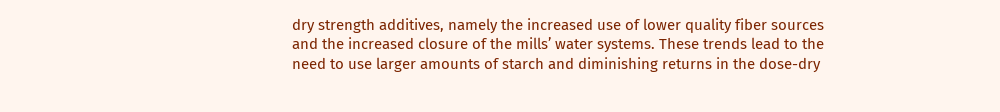dry strength additives, namely the increased use of lower quality fiber sources and the increased closure of the mills’ water systems. These trends lead to the need to use larger amounts of starch and diminishing returns in the dose-dry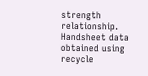strength relationship. Handsheet data obtained using recycle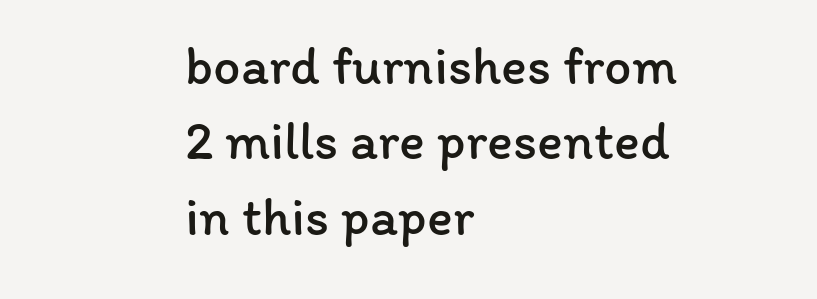board furnishes from 2 mills are presented in this paper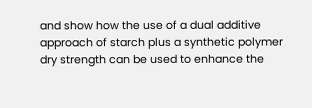and show how the use of a dual additive approach of starch plus a synthetic polymer dry strength can be used to enhance the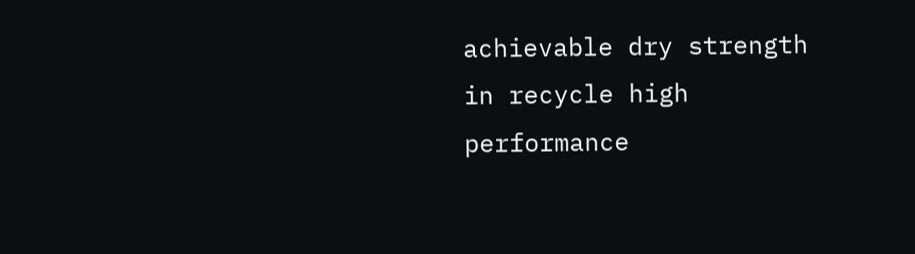achievable dry strength in recycle high performance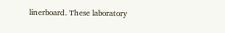linerboard. These laboratory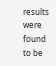results were found to be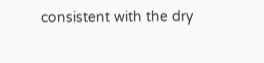consistent with the dry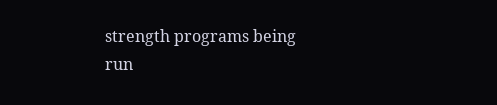strength programs being run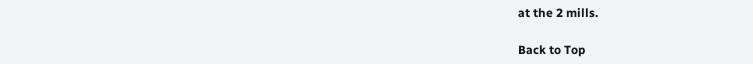at the 2 mills.

Back to Top